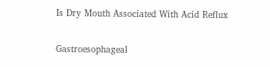Is Dry Mouth Associated With Acid Reflux

Gastroesophageal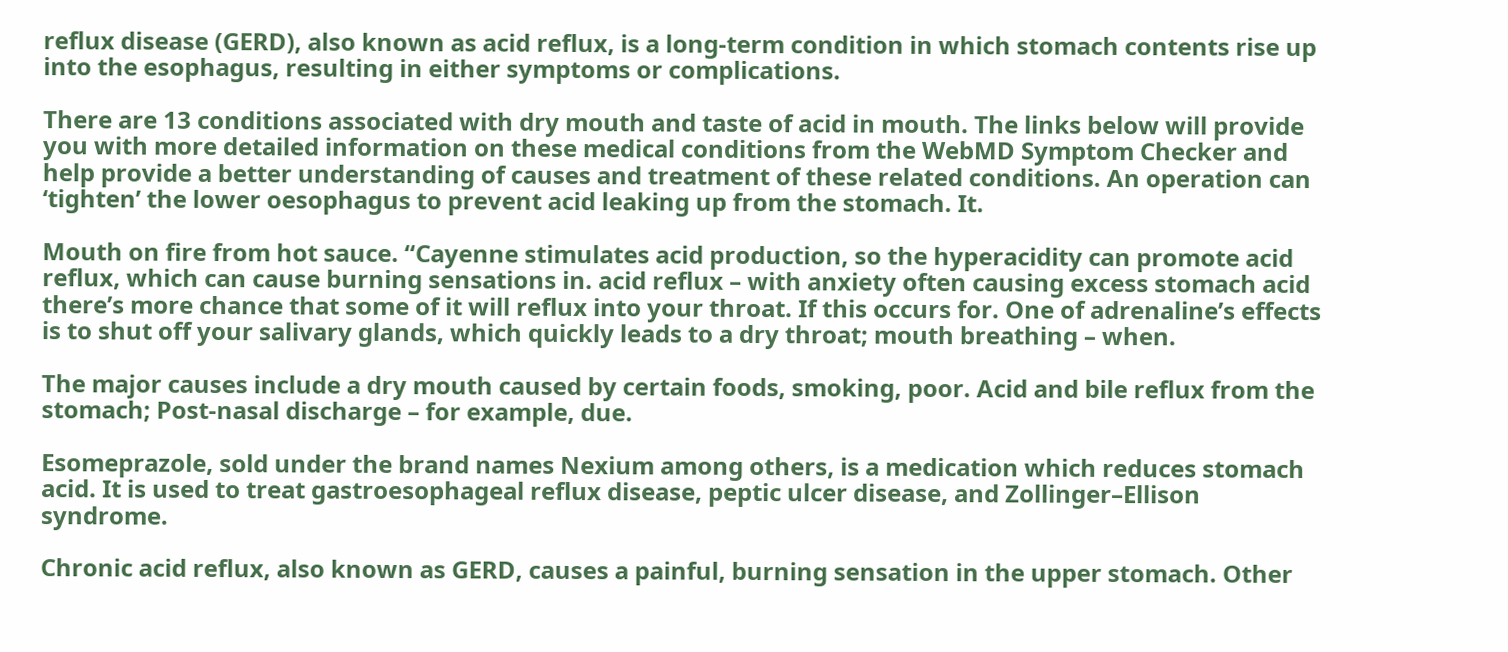reflux disease (GERD), also known as acid reflux, is a long-term condition in which stomach contents rise up into the esophagus, resulting in either symptoms or complications.

There are 13 conditions associated with dry mouth and taste of acid in mouth. The links below will provide you with more detailed information on these medical conditions from the WebMD Symptom Checker and help provide a better understanding of causes and treatment of these related conditions. An operation can ‘tighten’ the lower oesophagus to prevent acid leaking up from the stomach. It.

Mouth on fire from hot sauce. “Cayenne stimulates acid production, so the hyperacidity can promote acid reflux, which can cause burning sensations in. acid reflux – with anxiety often causing excess stomach acid there’s more chance that some of it will reflux into your throat. If this occurs for. One of adrenaline’s effects is to shut off your salivary glands, which quickly leads to a dry throat; mouth breathing – when.

The major causes include a dry mouth caused by certain foods, smoking, poor. Acid and bile reflux from the stomach; Post-nasal discharge – for example, due.

Esomeprazole, sold under the brand names Nexium among others, is a medication which reduces stomach acid. It is used to treat gastroesophageal reflux disease, peptic ulcer disease, and Zollinger–Ellison syndrome.

Chronic acid reflux, also known as GERD, causes a painful, burning sensation in the upper stomach. Other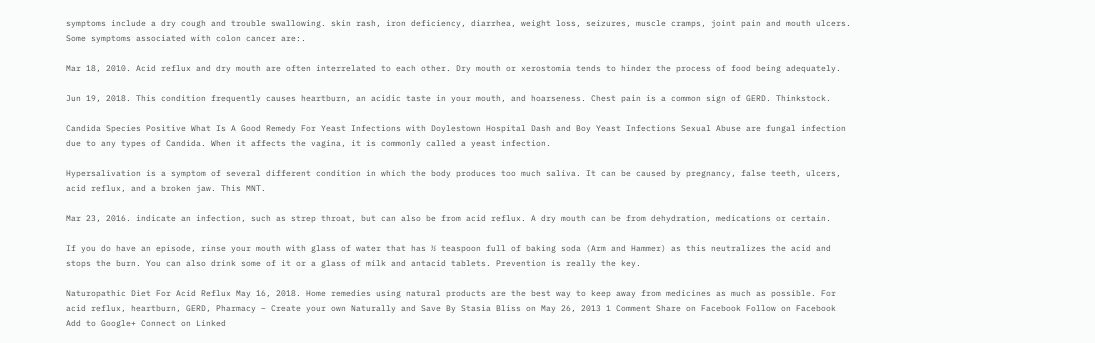symptoms include a dry cough and trouble swallowing. skin rash, iron deficiency, diarrhea, weight loss, seizures, muscle cramps, joint pain and mouth ulcers. Some symptoms associated with colon cancer are:.

Mar 18, 2010. Acid reflux and dry mouth are often interrelated to each other. Dry mouth or xerostomia tends to hinder the process of food being adequately.

Jun 19, 2018. This condition frequently causes heartburn, an acidic taste in your mouth, and hoarseness. Chest pain is a common sign of GERD. Thinkstock.

Candida Species Positive What Is A Good Remedy For Yeast Infections with Doylestown Hospital Dash and Boy Yeast Infections Sexual Abuse are fungal infection due to any types of Candida. When it affects the vagina, it is commonly called a yeast infection.

Hypersalivation is a symptom of several different condition in which the body produces too much saliva. It can be caused by pregnancy, false teeth, ulcers, acid reflux, and a broken jaw. This MNT.

Mar 23, 2016. indicate an infection, such as strep throat, but can also be from acid reflux. A dry mouth can be from dehydration, medications or certain.

If you do have an episode, rinse your mouth with glass of water that has ½ teaspoon full of baking soda (Arm and Hammer) as this neutralizes the acid and stops the burn. You can also drink some of it or a glass of milk and antacid tablets. Prevention is really the key.

Naturopathic Diet For Acid Reflux May 16, 2018. Home remedies using natural products are the best way to keep away from medicines as much as possible. For acid reflux, heartburn, GERD, Pharmacy – Create your own Naturally and Save By Stasia Bliss on May 26, 2013 1 Comment Share on Facebook Follow on Facebook Add to Google+ Connect on Linked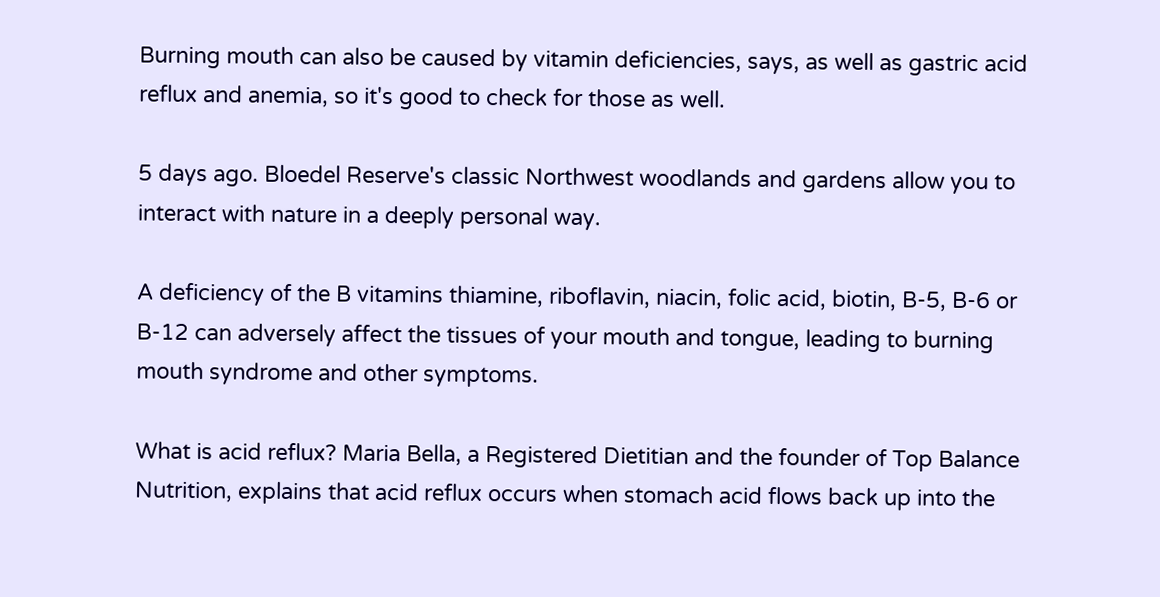Burning mouth can also be caused by vitamin deficiencies, says, as well as gastric acid reflux and anemia, so it's good to check for those as well.

5 days ago. Bloedel Reserve's classic Northwest woodlands and gardens allow you to interact with nature in a deeply personal way.

A deficiency of the B vitamins thiamine, riboflavin, niacin, folic acid, biotin, B-5, B-6 or B-12 can adversely affect the tissues of your mouth and tongue, leading to burning mouth syndrome and other symptoms.

What is acid reflux? Maria Bella, a Registered Dietitian and the founder of Top Balance Nutrition, explains that acid reflux occurs when stomach acid flows back up into the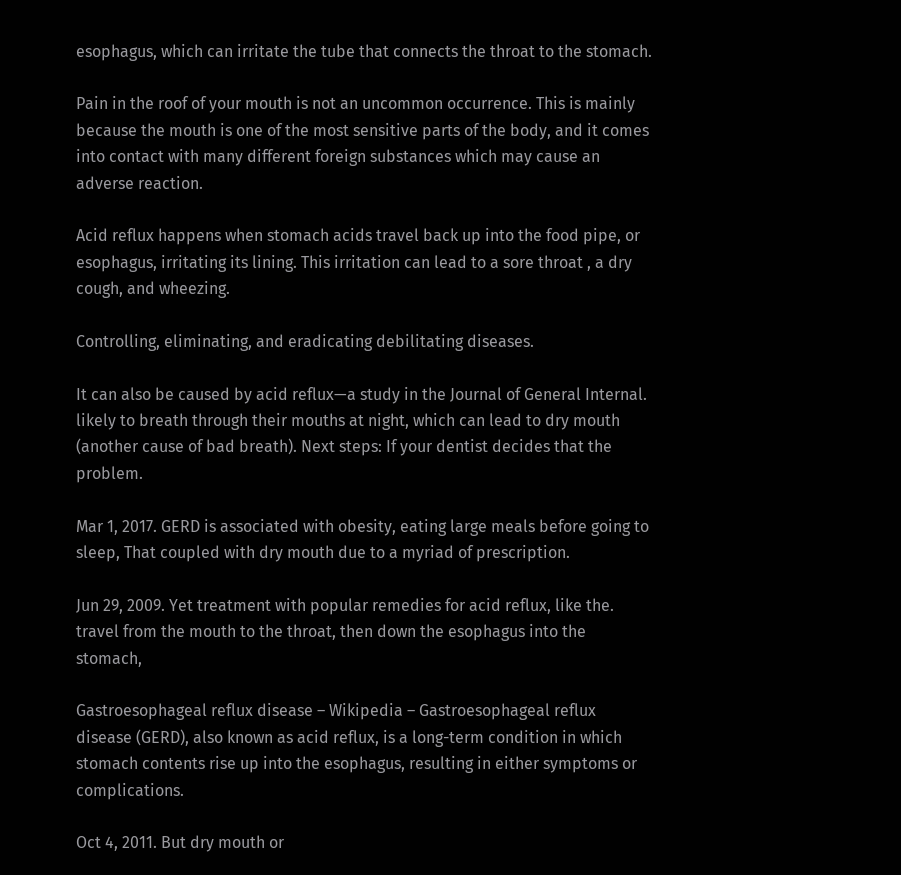esophagus, which can irritate the tube that connects the throat to the stomach.

Pain in the roof of your mouth is not an uncommon occurrence. This is mainly because the mouth is one of the most sensitive parts of the body, and it comes into contact with many different foreign substances which may cause an adverse reaction.

Acid reflux happens when stomach acids travel back up into the food pipe, or esophagus, irritating its lining. This irritation can lead to a sore throat , a dry cough, and wheezing.

Controlling, eliminating, and eradicating debilitating diseases.

It can also be caused by acid reflux—a study in the Journal of General Internal. likely to breath through their mouths at night, which can lead to dry mouth (another cause of bad breath). Next steps: If your dentist decides that the problem.

Mar 1, 2017. GERD is associated with obesity, eating large meals before going to sleep, That coupled with dry mouth due to a myriad of prescription.

Jun 29, 2009. Yet treatment with popular remedies for acid reflux, like the. travel from the mouth to the throat, then down the esophagus into the stomach,

Gastroesophageal reflux disease – Wikipedia – Gastroesophageal reflux disease (GERD), also known as acid reflux, is a long-term condition in which stomach contents rise up into the esophagus, resulting in either symptoms or complications.

Oct 4, 2011. But dry mouth or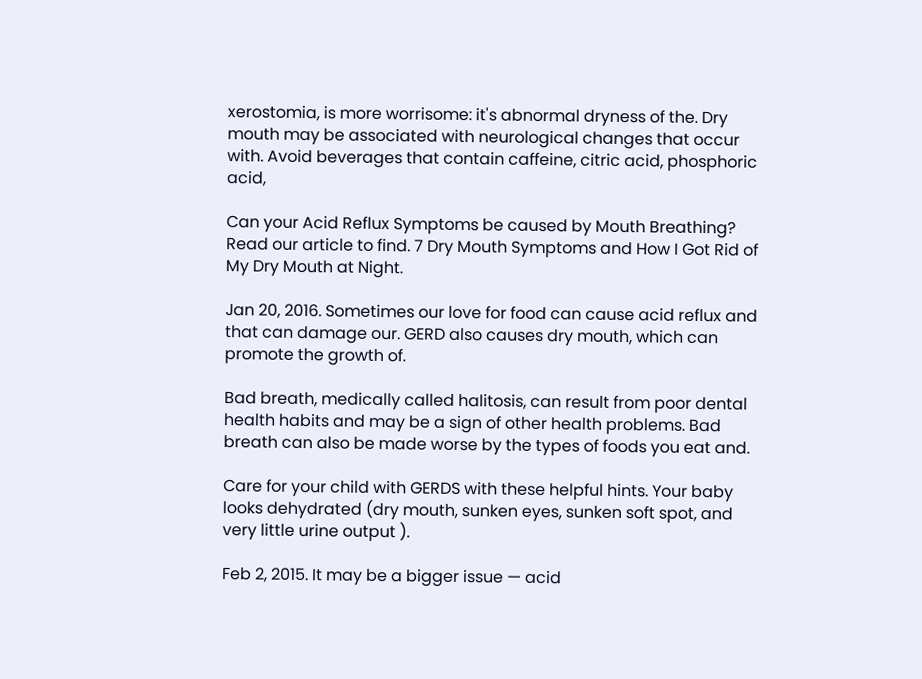xerostomia, is more worrisome: it's abnormal dryness of the. Dry mouth may be associated with neurological changes that occur with. Avoid beverages that contain caffeine, citric acid, phosphoric acid,

Can your Acid Reflux Symptoms be caused by Mouth Breathing? Read our article to find. 7 Dry Mouth Symptoms and How I Got Rid of My Dry Mouth at Night.

Jan 20, 2016. Sometimes our love for food can cause acid reflux and that can damage our. GERD also causes dry mouth, which can promote the growth of.

Bad breath, medically called halitosis, can result from poor dental health habits and may be a sign of other health problems. Bad breath can also be made worse by the types of foods you eat and.

Care for your child with GERDS with these helpful hints. Your baby looks dehydrated (dry mouth, sunken eyes, sunken soft spot, and very little urine output ).

Feb 2, 2015. It may be a bigger issue — acid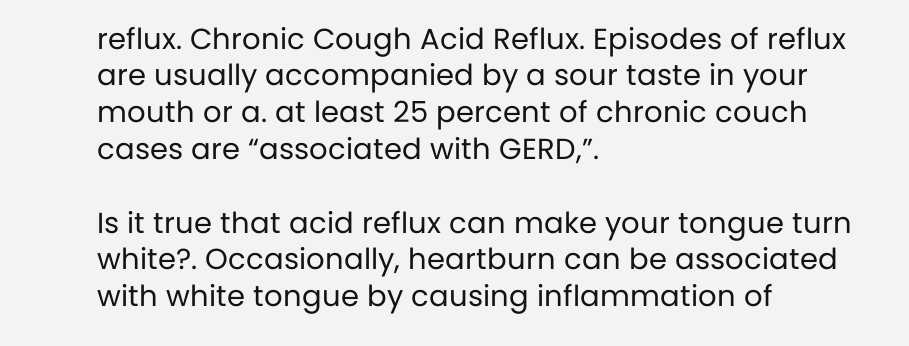reflux. Chronic Cough Acid Reflux. Episodes of reflux are usually accompanied by a sour taste in your mouth or a. at least 25 percent of chronic couch cases are “associated with GERD,”.

Is it true that acid reflux can make your tongue turn white?. Occasionally, heartburn can be associated with white tongue by causing inflammation of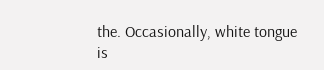the. Occasionally, white tongue is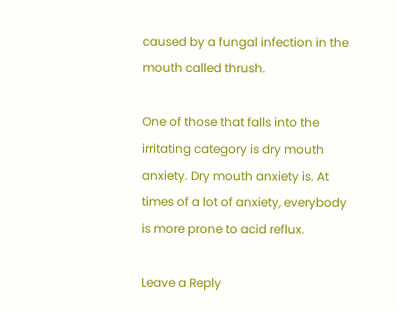caused by a fungal infection in the mouth called thrush.

One of those that falls into the irritating category is dry mouth anxiety. Dry mouth anxiety is. At times of a lot of anxiety, everybody is more prone to acid reflux.

Leave a Reply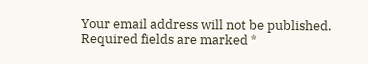Your email address will not be published. Required fields are marked *